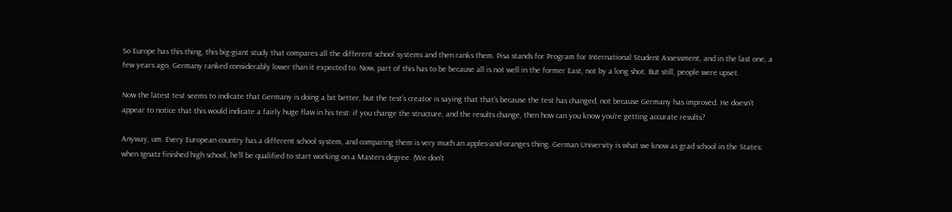So Europe has this thing, this big-giant study that compares all the different school systems and then ranks them. Pisa stands for Program for International Student Assessment, and in the last one, a few years ago, Germany ranked considerably lower than it expected to. Now, part of this has to be because all is not well in the former East, not by a long shot. But still, people were upset.

Now the latest test seems to indicate that Germany is doing a bit better, but the test’s creator is saying that that’s because the test has changed, not because Germany has improved. He doesn’t appear to notice that this would indicate a fairly huge flaw in his test: if you change the structure, and the results change, then how can you know you’re getting accurate results?

Anyway, um. Every European country has a different school system, and comparing them is very much an apples-and-oranges thing. German University is what we know as grad school in the States: when Ignatz finished high school, he’ll be qualified to start working on a Masters degree. (We don’t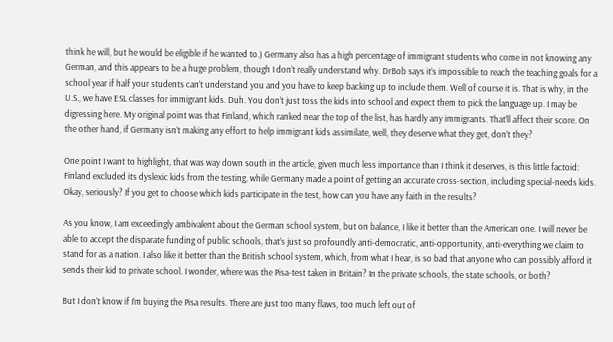think he will, but he would be eligible if he wanted to.) Germany also has a high percentage of immigrant students who come in not knowing any German, and this appears to be a huge problem, though I don’t really understand why. DrBob says it’s impossible to reach the teaching goals for a school year if half your students can’t understand you and you have to keep backing up to include them. Well of course it is. That is why, in the U.S., we have ESL classes for immigrant kids. Duh. You don’t just toss the kids into school and expect them to pick the language up. I may be digressing here. My original point was that Finland, which ranked near the top of the list, has hardly any immigrants. That’ll affect their score. On the other hand, if Germany isn’t making any effort to help immigrant kids assimilate, well, they deserve what they get, don’t they?

One point I want to highlight, that was way down south in the article, given much less importance than I think it deserves, is this little factoid: Finland excluded its dyslexic kids from the testing, while Germany made a point of getting an accurate cross-section, including special-needs kids. Okay, seriously? If you get to choose which kids participate in the test, how can you have any faith in the results?

As you know, I am exceedingly ambivalent about the German school system, but on balance, I like it better than the American one. I will never be able to accept the disparate funding of public schools, that’s just so profoundly anti-democratic, anti-opportunity, anti-everything we claim to stand for as a nation. I also like it better than the British school system, which, from what I hear, is so bad that anyone who can possibly afford it sends their kid to private school. I wonder, where was the Pisa-test taken in Britain? In the private schools, the state schools, or both?

But I don’t know if I’m buying the Pisa results. There are just too many flaws, too much left out of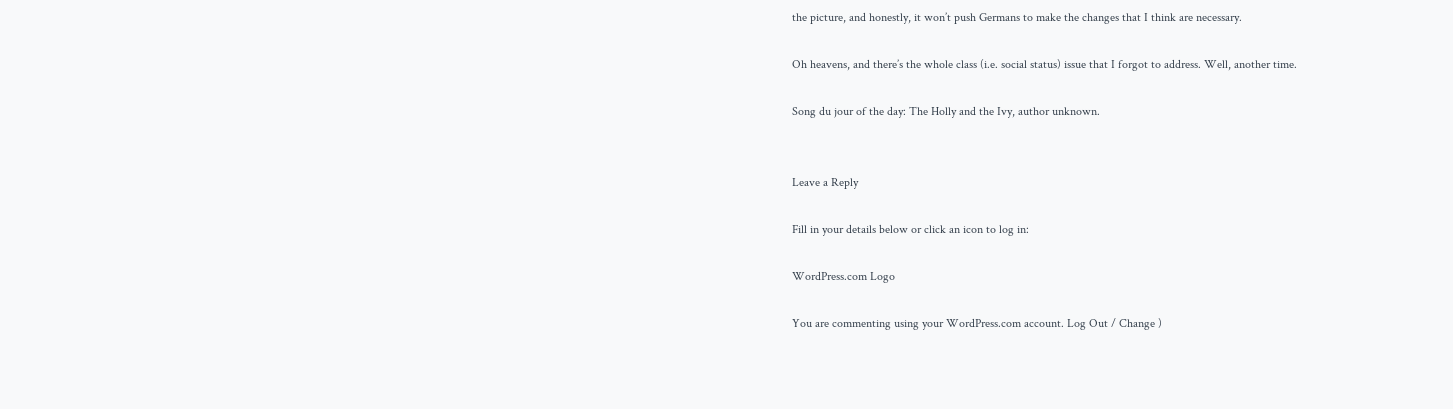the picture, and honestly, it won’t push Germans to make the changes that I think are necessary.

Oh heavens, and there’s the whole class (i.e. social status) issue that I forgot to address. Well, another time.

Song du jour of the day: The Holly and the Ivy, author unknown.


Leave a Reply

Fill in your details below or click an icon to log in:

WordPress.com Logo

You are commenting using your WordPress.com account. Log Out / Change )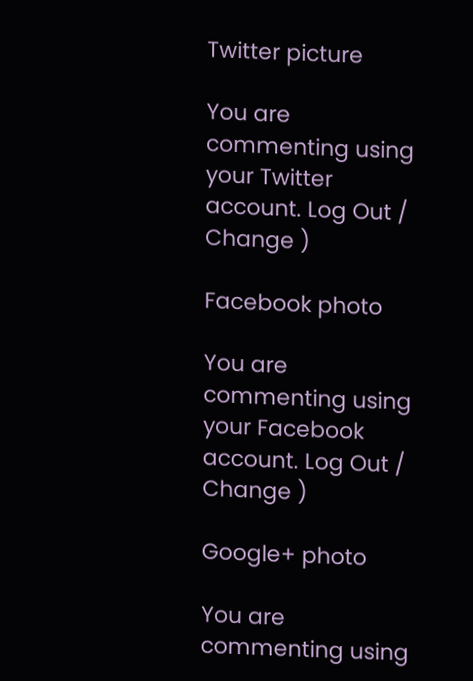Twitter picture

You are commenting using your Twitter account. Log Out / Change )

Facebook photo

You are commenting using your Facebook account. Log Out / Change )

Google+ photo

You are commenting using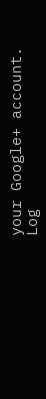your Google+ account. Log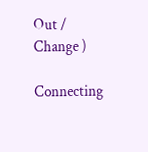Out / Change )

Connecting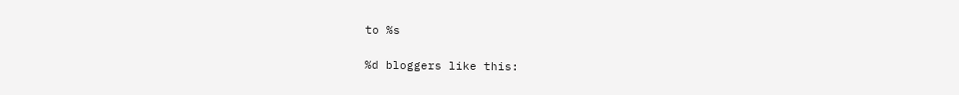to %s

%d bloggers like this: